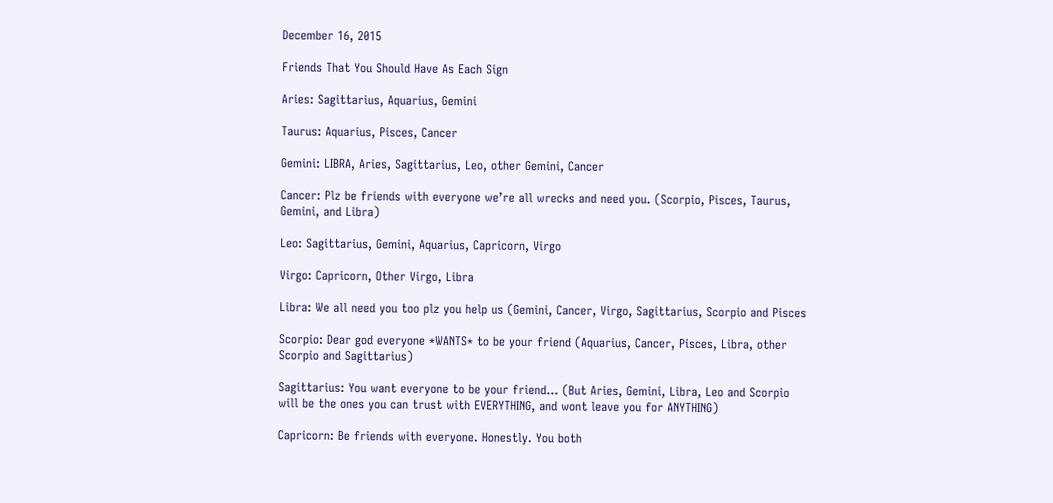December 16, 2015

Friends That You Should Have As Each Sign

Aries: Sagittarius, Aquarius, Gemini

Taurus: Aquarius, Pisces, Cancer

Gemini: LIBRA, Aries, Sagittarius, Leo, other Gemini, Cancer

Cancer: Plz be friends with everyone we’re all wrecks and need you. (Scorpio, Pisces, Taurus, Gemini, and Libra)

Leo: Sagittarius, Gemini, Aquarius, Capricorn, Virgo

Virgo: Capricorn, Other Virgo, Libra

Libra: We all need you too plz you help us (Gemini, Cancer, Virgo, Sagittarius, Scorpio and Pisces

Scorpio: Dear god everyone *WANTS* to be your friend (Aquarius, Cancer, Pisces, Libra, other Scorpio and Sagittarius)

Sagittarius: You want everyone to be your friend… (But Aries, Gemini, Libra, Leo and Scorpio will be the ones you can trust with EVERYTHING, and wont leave you for ANYTHING)

Capricorn: Be friends with everyone. Honestly. You both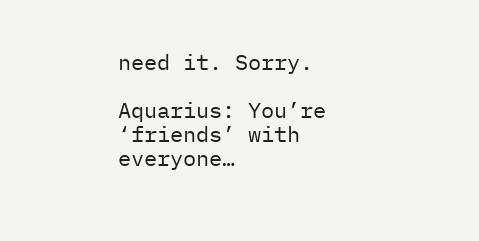need it. Sorry.

Aquarius: You’re ‘friends’ with everyone…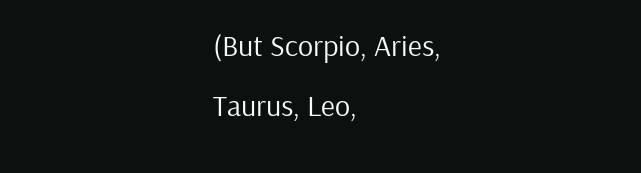(But Scorpio, Aries, Taurus, Leo,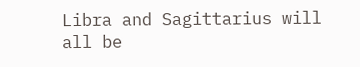Libra and Sagittarius will all be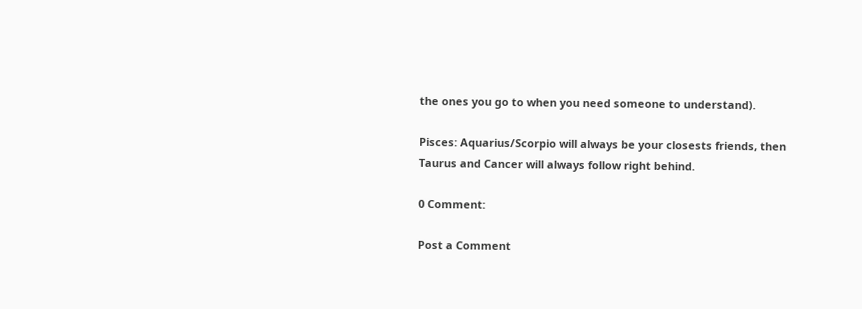the ones you go to when you need someone to understand).

Pisces: Aquarius/Scorpio will always be your closests friends, then Taurus and Cancer will always follow right behind.

0 Comment:

Post a Comment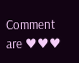Comment are ♥♥♥